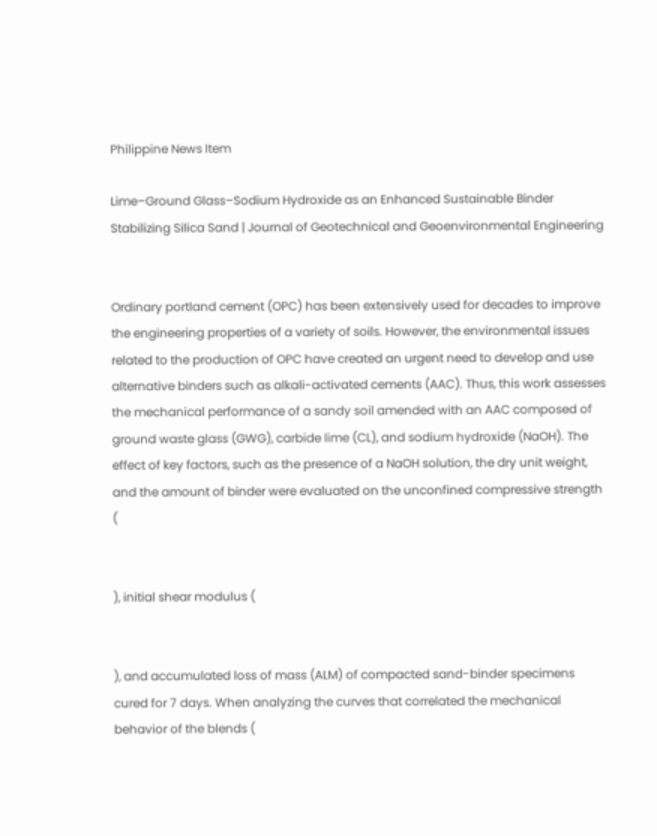Philippine News Item

Lime–Ground Glass–Sodium Hydroxide as an Enhanced Sustainable Binder Stabilizing Silica Sand | Journal of Geotechnical and Geoenvironmental Engineering


Ordinary portland cement (OPC) has been extensively used for decades to improve the engineering properties of a variety of soils. However, the environmental issues related to the production of OPC have created an urgent need to develop and use alternative binders such as alkali-activated cements (AAC). Thus, this work assesses the mechanical performance of a sandy soil amended with an AAC composed of ground waste glass (GWG), carbide lime (CL), and sodium hydroxide (NaOH). The effect of key factors, such as the presence of a NaOH solution, the dry unit weight, and the amount of binder were evaluated on the unconfined compressive strength (


), initial shear modulus (


), and accumulated loss of mass (ALM) of compacted sand-binder specimens cured for 7 days. When analyzing the curves that correlated the mechanical behavior of the blends (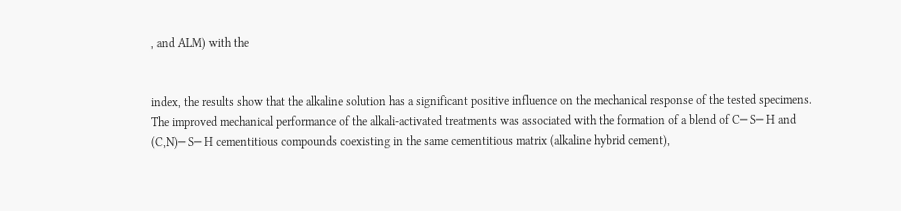, and ALM) with the


index, the results show that the alkaline solution has a significant positive influence on the mechanical response of the tested specimens. The improved mechanical performance of the alkali-activated treatments was associated with the formation of a blend of C─ S─ H and (C,N)─ S─ H cementitious compounds coexisting in the same cementitious matrix (alkaline hybrid cement),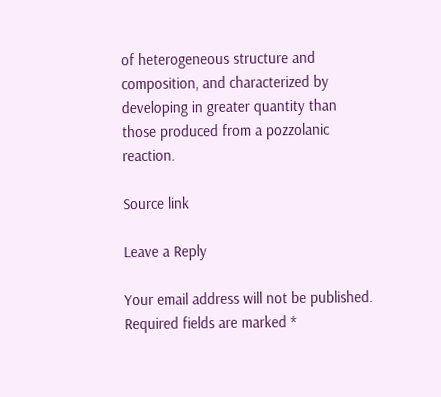of heterogeneous structure and composition, and characterized by developing in greater quantity than those produced from a pozzolanic reaction.

Source link

Leave a Reply

Your email address will not be published. Required fields are marked *